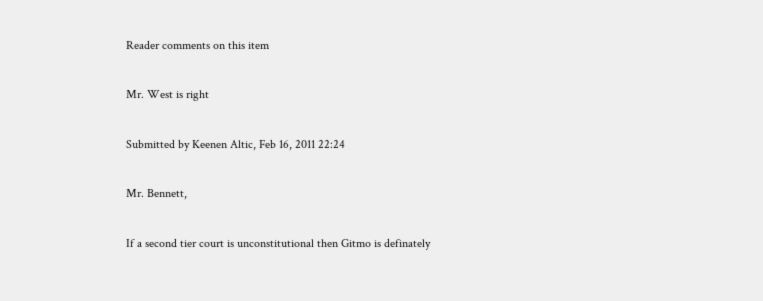Reader comments on this item

Mr. West is right

Submitted by Keenen Altic, Feb 16, 2011 22:24

Mr. Bennett,

If a second tier court is unconstitutional then Gitmo is definately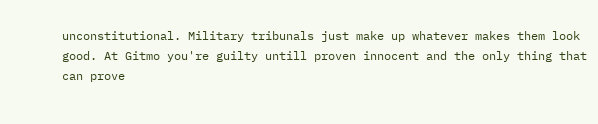unconstitutional. Military tribunals just make up whatever makes them look good. At Gitmo you're guilty untill proven innocent and the only thing that can prove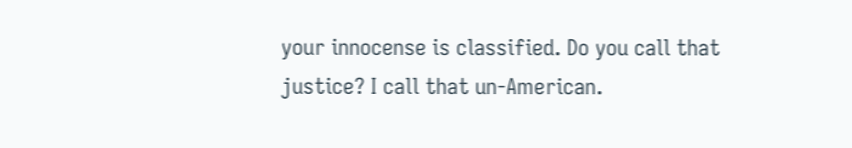your innocense is classified. Do you call that justice? I call that un-American.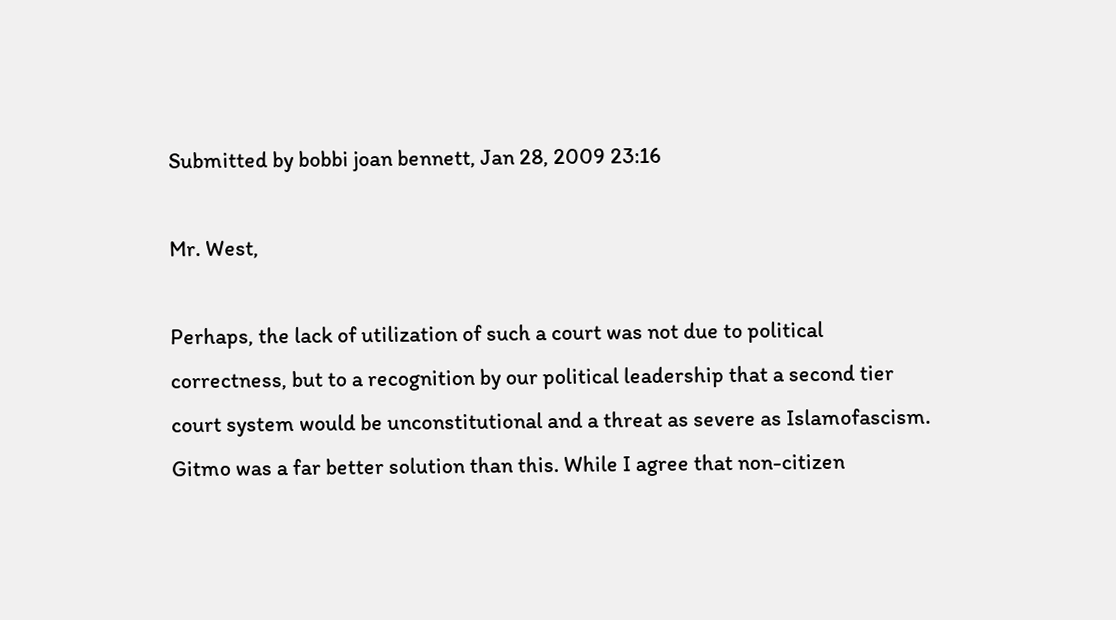Submitted by bobbi joan bennett, Jan 28, 2009 23:16

Mr. West,

Perhaps, the lack of utilization of such a court was not due to political correctness, but to a recognition by our political leadership that a second tier court system would be unconstitutional and a threat as severe as Islamofascism. Gitmo was a far better solution than this. While I agree that non-citizen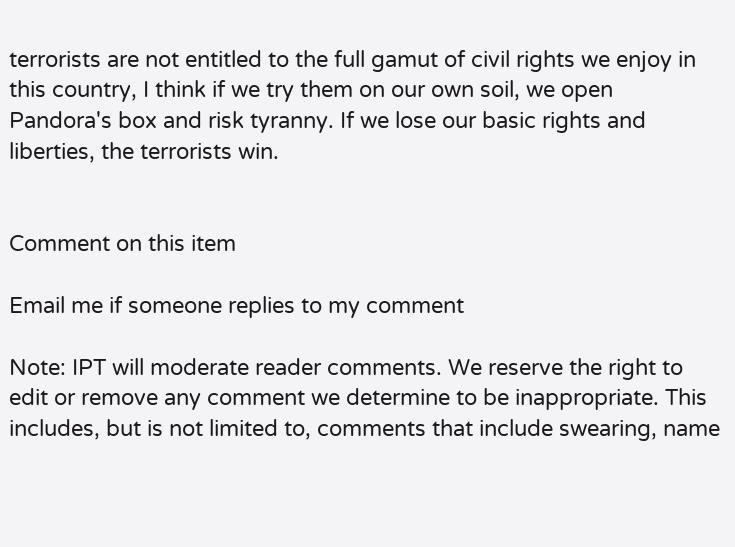terrorists are not entitled to the full gamut of civil rights we enjoy in this country, I think if we try them on our own soil, we open Pandora's box and risk tyranny. If we lose our basic rights and liberties, the terrorists win.


Comment on this item

Email me if someone replies to my comment

Note: IPT will moderate reader comments. We reserve the right to edit or remove any comment we determine to be inappropriate. This includes, but is not limited to, comments that include swearing, name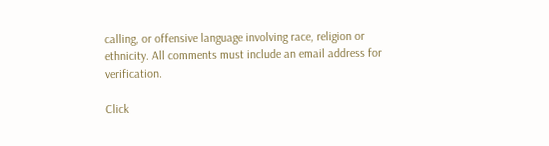calling, or offensive language involving race, religion or ethnicity. All comments must include an email address for verification.

Click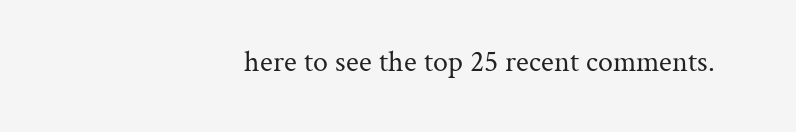here to see the top 25 recent comments.